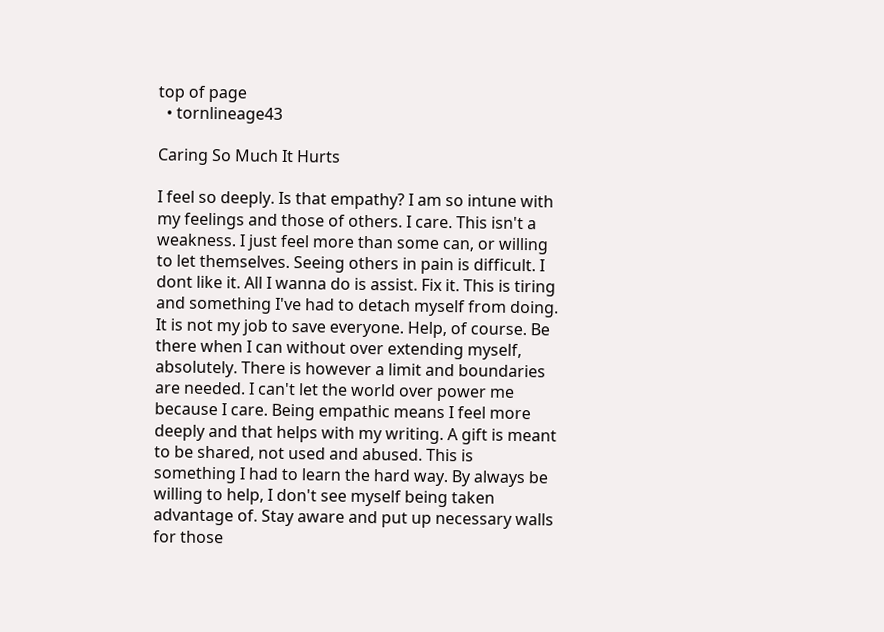top of page
  • tornlineage43

Caring So Much It Hurts

I feel so deeply. Is that empathy? I am so intune with my feelings and those of others. I care. This isn't a weakness. I just feel more than some can, or willing to let themselves. Seeing others in pain is difficult. I dont like it. All I wanna do is assist. Fix it. This is tiring and something I've had to detach myself from doing. It is not my job to save everyone. Help, of course. Be there when I can without over extending myself, absolutely. There is however a limit and boundaries are needed. I can't let the world over power me because I care. Being empathic means I feel more deeply and that helps with my writing. A gift is meant to be shared, not used and abused. This is something I had to learn the hard way. By always be willing to help, I don't see myself being taken advantage of. Stay aware and put up necessary walls for those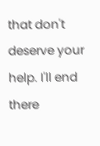that don't deserve your help. I'll end there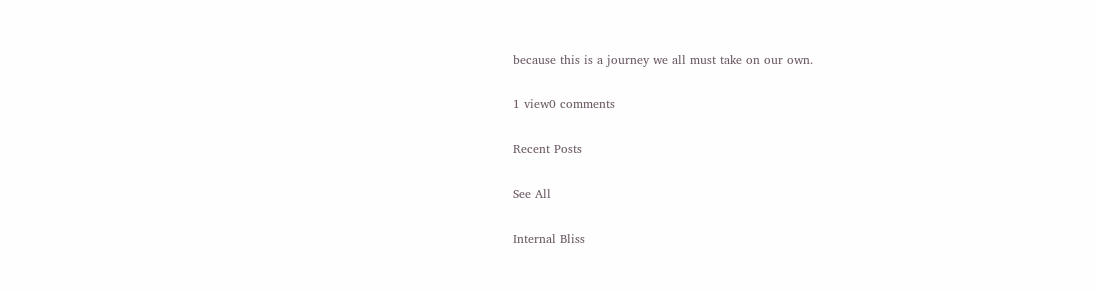because this is a journey we all must take on our own.

1 view0 comments

Recent Posts

See All

Internal Bliss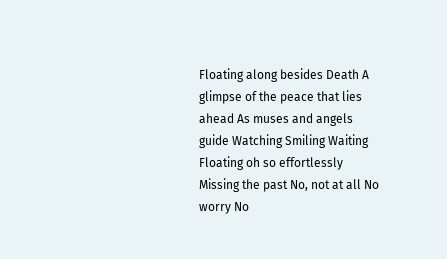Floating along besides Death A glimpse of the peace that lies ahead As muses and angels guide Watching Smiling Waiting Floating oh so effortlessly Missing the past No, not at all No worry No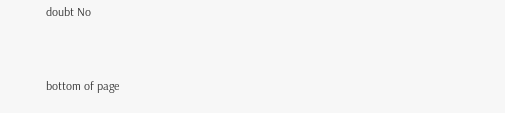doubt No


bottom of page